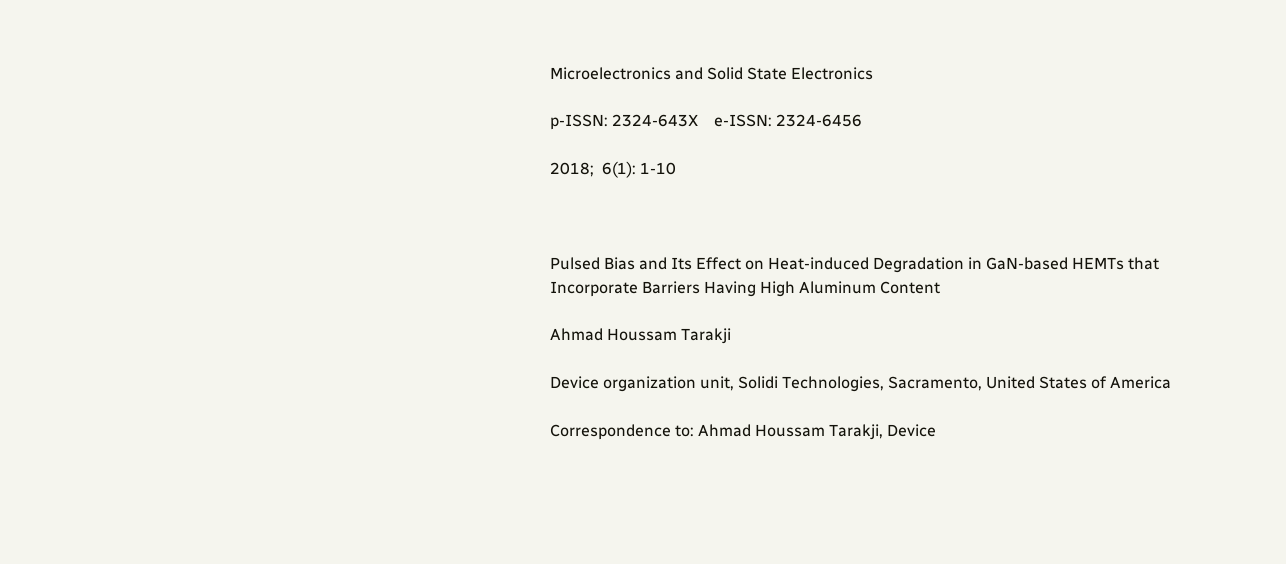Microelectronics and Solid State Electronics

p-ISSN: 2324-643X    e-ISSN: 2324-6456

2018;  6(1): 1-10



Pulsed Bias and Its Effect on Heat-induced Degradation in GaN-based HEMTs that Incorporate Barriers Having High Aluminum Content

Ahmad Houssam Tarakji

Device organization unit, Solidi Technologies, Sacramento, United States of America

Correspondence to: Ahmad Houssam Tarakji, Device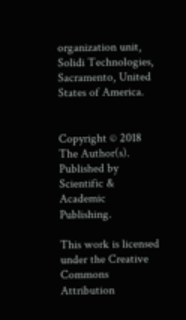organization unit, Solidi Technologies, Sacramento, United States of America.


Copyright © 2018 The Author(s). Published by Scientific & Academic Publishing.

This work is licensed under the Creative Commons Attribution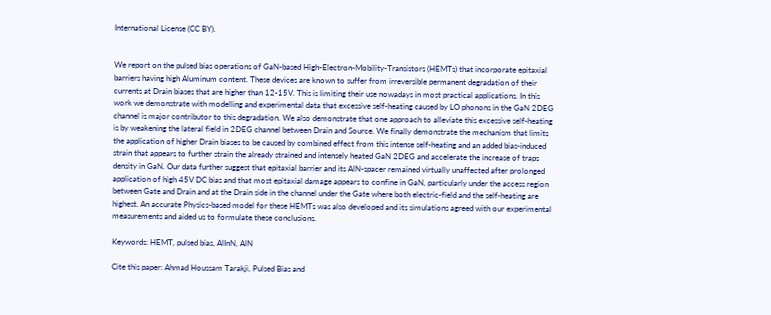International License (CC BY).


We report on the pulsed bias operations of GaN-based High-Electron-Mobility-Transistors (HEMTs) that incorporate epitaxial barriers having high Aluminum content. These devices are known to suffer from irreversible permanent degradation of their currents at Drain biases that are higher than 12-15V. This is limiting their use nowadays in most practical applications. In this work we demonstrate with modelling and experimental data that excessive self-heating caused by LO phonons in the GaN 2DEG channel is major contributor to this degradation. We also demonstrate that one approach to alleviate this excessive self-heating is by weakening the lateral field in 2DEG channel between Drain and Source. We finally demonstrate the mechanism that limits the application of higher Drain biases to be caused by combined effect from this intense self-heating and an added bias-induced strain that appears to further strain the already strained and intensely heated GaN 2DEG and accelerate the increase of traps density in GaN. Our data further suggest that epitaxial barrier and its AlN-spacer remained virtually unaffected after prolonged application of high 45V DC bias and that most epitaxial damage appears to confine in GaN, particularly under the access region between Gate and Drain and at the Drain side in the channel under the Gate where both electric-field and the self-heating are highest. An accurate Physics-based model for these HEMTs was also developed and its simulations agreed with our experimental measurements and aided us to formulate these conclusions.

Keywords: HEMT, pulsed bias, AlInN, AlN

Cite this paper: Ahmad Houssam Tarakji, Pulsed Bias and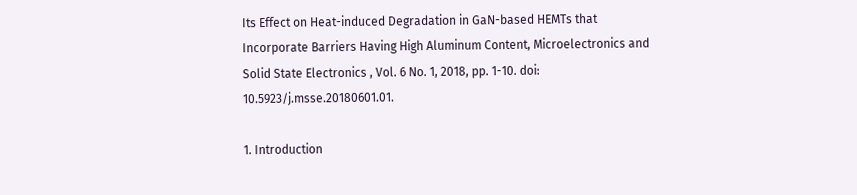Its Effect on Heat-induced Degradation in GaN-based HEMTs that Incorporate Barriers Having High Aluminum Content, Microelectronics and Solid State Electronics , Vol. 6 No. 1, 2018, pp. 1-10. doi: 10.5923/j.msse.20180601.01.

1. Introduction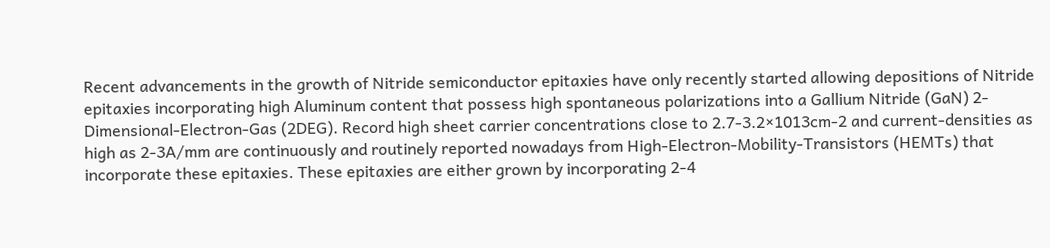Recent advancements in the growth of Nitride semiconductor epitaxies have only recently started allowing depositions of Nitride epitaxies incorporating high Aluminum content that possess high spontaneous polarizations into a Gallium Nitride (GaN) 2-Dimensional-Electron-Gas (2DEG). Record high sheet carrier concentrations close to 2.7-3.2×1013cm-2 and current-densities as high as 2-3A/mm are continuously and routinely reported nowadays from High-Electron-Mobility-Transistors (HEMTs) that incorporate these epitaxies. These epitaxies are either grown by incorporating 2-4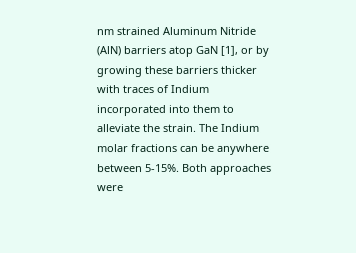nm strained Aluminum Nitride (AlN) barriers atop GaN [1], or by growing these barriers thicker with traces of Indium incorporated into them to alleviate the strain. The Indium molar fractions can be anywhere between 5-15%. Both approaches were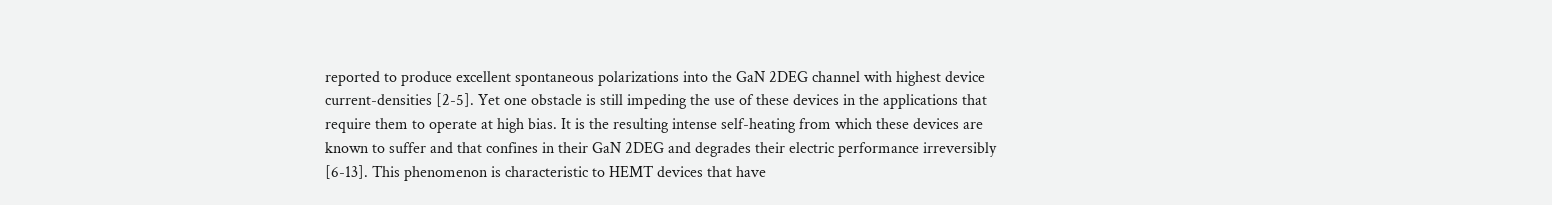reported to produce excellent spontaneous polarizations into the GaN 2DEG channel with highest device current-densities [2-5]. Yet one obstacle is still impeding the use of these devices in the applications that require them to operate at high bias. It is the resulting intense self-heating from which these devices are known to suffer and that confines in their GaN 2DEG and degrades their electric performance irreversibly [6-13]. This phenomenon is characteristic to HEMT devices that have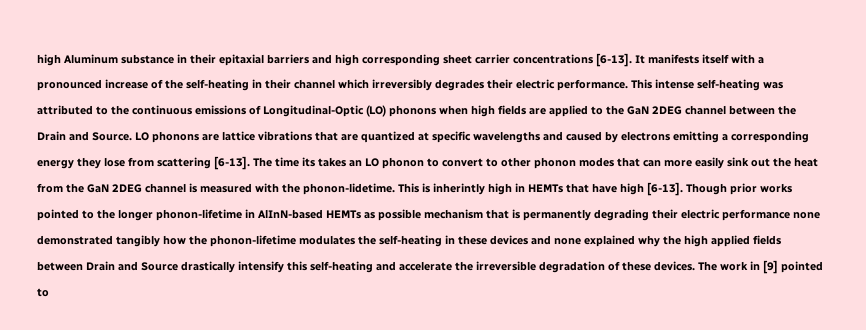high Aluminum substance in their epitaxial barriers and high corresponding sheet carrier concentrations [6-13]. It manifests itself with a pronounced increase of the self-heating in their channel which irreversibly degrades their electric performance. This intense self-heating was attributed to the continuous emissions of Longitudinal-Optic (LO) phonons when high fields are applied to the GaN 2DEG channel between the Drain and Source. LO phonons are lattice vibrations that are quantized at specific wavelengths and caused by electrons emitting a corresponding energy they lose from scattering [6-13]. The time its takes an LO phonon to convert to other phonon modes that can more easily sink out the heat from the GaN 2DEG channel is measured with the phonon-lidetime. This is inherintly high in HEMTs that have high [6-13]. Though prior works pointed to the longer phonon-lifetime in AlInN-based HEMTs as possible mechanism that is permanently degrading their electric performance none demonstrated tangibly how the phonon-lifetime modulates the self-heating in these devices and none explained why the high applied fields between Drain and Source drastically intensify this self-heating and accelerate the irreversible degradation of these devices. The work in [9] pointed to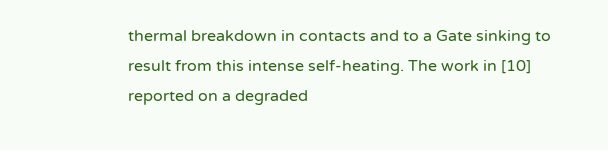thermal breakdown in contacts and to a Gate sinking to result from this intense self-heating. The work in [10] reported on a degraded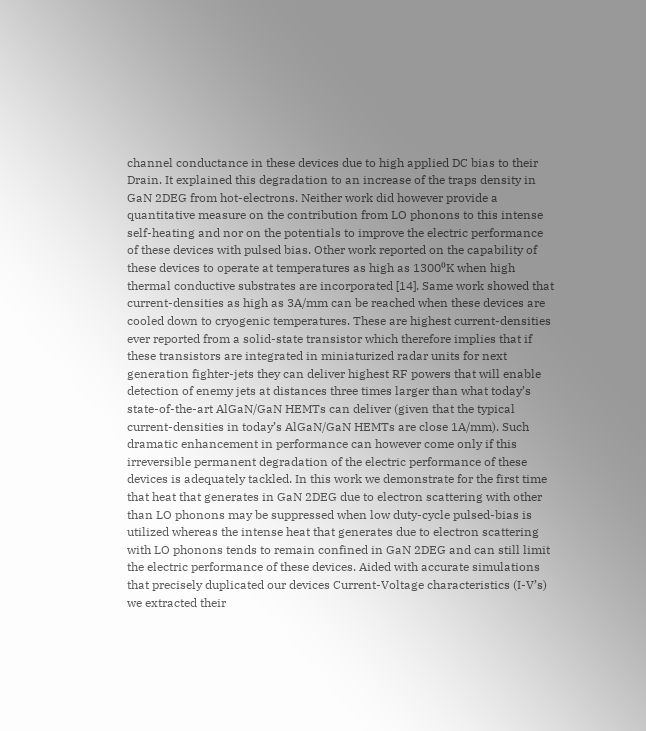channel conductance in these devices due to high applied DC bias to their Drain. It explained this degradation to an increase of the traps density in GaN 2DEG from hot-electrons. Neither work did however provide a quantitative measure on the contribution from LO phonons to this intense self-heating and nor on the potentials to improve the electric performance of these devices with pulsed bias. Other work reported on the capability of these devices to operate at temperatures as high as 1300⁰K when high thermal conductive substrates are incorporated [14]. Same work showed that current-densities as high as 3A/mm can be reached when these devices are cooled down to cryogenic temperatures. These are highest current-densities ever reported from a solid-state transistor which therefore implies that if these transistors are integrated in miniaturized radar units for next generation fighter-jets they can deliver highest RF powers that will enable detection of enemy jets at distances three times larger than what today’s state-of-the-art AlGaN/GaN HEMTs can deliver (given that the typical current-densities in today’s AlGaN/GaN HEMTs are close 1A/mm). Such dramatic enhancement in performance can however come only if this irreversible permanent degradation of the electric performance of these devices is adequately tackled. In this work we demonstrate for the first time that heat that generates in GaN 2DEG due to electron scattering with other than LO phonons may be suppressed when low duty-cycle pulsed-bias is utilized whereas the intense heat that generates due to electron scattering with LO phonons tends to remain confined in GaN 2DEG and can still limit the electric performance of these devices. Aided with accurate simulations that precisely duplicated our devices Current-Voltage characteristics (I-V’s) we extracted their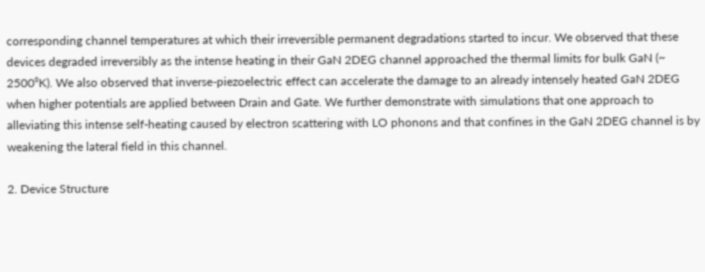corresponding channel temperatures at which their irreversible permanent degradations started to incur. We observed that these devices degraded irreversibly as the intense heating in their GaN 2DEG channel approached the thermal limits for bulk GaN (~ 2500⁰K). We also observed that inverse-piezoelectric effect can accelerate the damage to an already intensely heated GaN 2DEG when higher potentials are applied between Drain and Gate. We further demonstrate with simulations that one approach to alleviating this intense self-heating caused by electron scattering with LO phonons and that confines in the GaN 2DEG channel is by weakening the lateral field in this channel.

2. Device Structure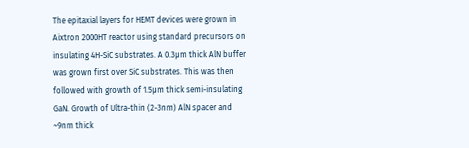The epitaxial layers for HEMT devices were grown in Aixtron 2000HT reactor using standard precursors on insulating 4H-SiC substrates. A 0.3µm thick AlN buffer was grown first over SiC substrates. This was then followed with growth of 1.5µm thick semi-insulating GaN. Growth of Ultra-thin (2-3nm) AlN spacer and ~9nm thick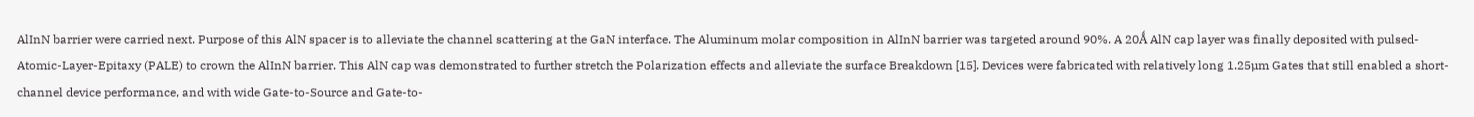AlInN barrier were carried next. Purpose of this AlN spacer is to alleviate the channel scattering at the GaN interface. The Aluminum molar composition in AlInN barrier was targeted around 90%. A 20Ǻ AlN cap layer was finally deposited with pulsed-Atomic-Layer-Epitaxy (PALE) to crown the AlInN barrier. This AlN cap was demonstrated to further stretch the Polarization effects and alleviate the surface Breakdown [15]. Devices were fabricated with relatively long 1.25µm Gates that still enabled a short-channel device performance, and with wide Gate-to-Source and Gate-to-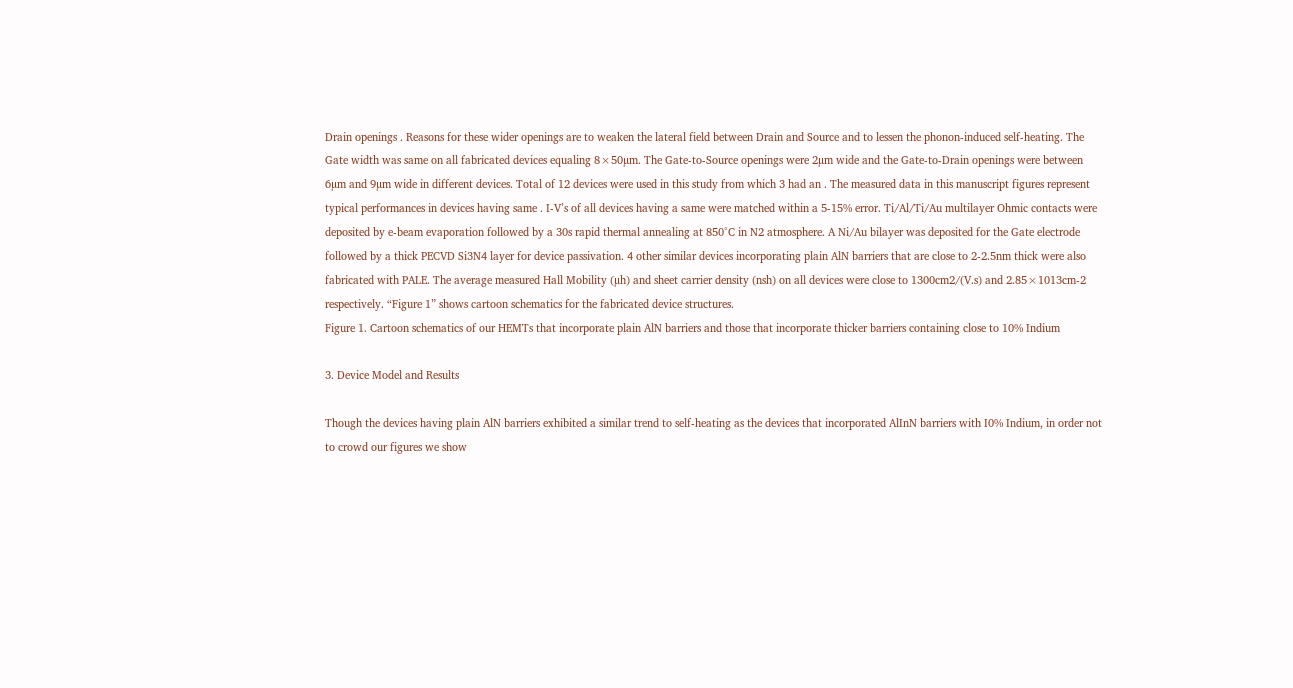Drain openings . Reasons for these wider openings are to weaken the lateral field between Drain and Source and to lessen the phonon-induced self-heating. The Gate width was same on all fabricated devices equaling 8×50µm. The Gate-to-Source openings were 2µm wide and the Gate-to-Drain openings were between 6µm and 9µm wide in different devices. Total of 12 devices were used in this study from which 3 had an . The measured data in this manuscript figures represent typical performances in devices having same . I-V’s of all devices having a same were matched within a 5-15% error. Ti/Al/Ti/Au multilayer Ohmic contacts were deposited by e-beam evaporation followed by a 30s rapid thermal annealing at 850°C in N2 atmosphere. A Ni/Au bilayer was deposited for the Gate electrode followed by a thick PECVD Si3N4 layer for device passivation. 4 other similar devices incorporating plain AlN barriers that are close to 2-2.5nm thick were also fabricated with PALE. The average measured Hall Mobility (µh) and sheet carrier density (nsh) on all devices were close to 1300cm2/(V.s) and 2.85×1013cm-2 respectively. “Figure 1” shows cartoon schematics for the fabricated device structures.
Figure 1. Cartoon schematics of our HEMTs that incorporate plain AlN barriers and those that incorporate thicker barriers containing close to 10% Indium

3. Device Model and Results

Though the devices having plain AlN barriers exhibited a similar trend to self-heating as the devices that incorporated AlInN barriers with I0% Indium, in order not to crowd our figures we show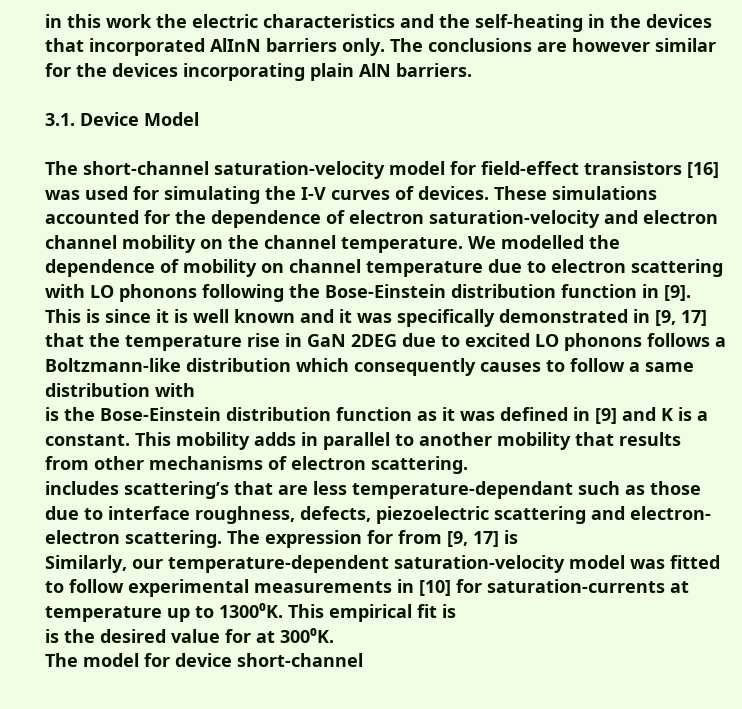in this work the electric characteristics and the self-heating in the devices that incorporated AlInN barriers only. The conclusions are however similar for the devices incorporating plain AlN barriers.

3.1. Device Model

The short-channel saturation-velocity model for field-effect transistors [16] was used for simulating the I-V curves of devices. These simulations accounted for the dependence of electron saturation-velocity and electron channel mobility on the channel temperature. We modelled the dependence of mobility on channel temperature due to electron scattering with LO phonons following the Bose-Einstein distribution function in [9]. This is since it is well known and it was specifically demonstrated in [9, 17] that the temperature rise in GaN 2DEG due to excited LO phonons follows a Boltzmann-like distribution which consequently causes to follow a same distribution with
is the Bose-Einstein distribution function as it was defined in [9] and K is a constant. This mobility adds in parallel to another mobility that results from other mechanisms of electron scattering.
includes scattering’s that are less temperature-dependant such as those due to interface roughness, defects, piezoelectric scattering and electron-electron scattering. The expression for from [9, 17] is
Similarly, our temperature-dependent saturation-velocity model was fitted to follow experimental measurements in [10] for saturation-currents at temperature up to 1300⁰K. This empirical fit is
is the desired value for at 300⁰K.
The model for device short-channel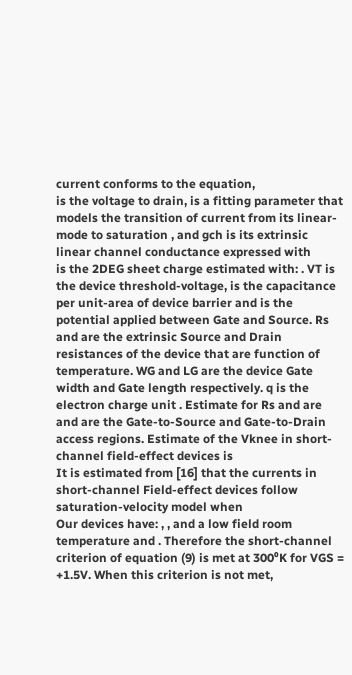current conforms to the equation,
is the voltage to drain, is a fitting parameter that models the transition of current from its linear-mode to saturation , and gch is its extrinsic linear channel conductance expressed with
is the 2DEG sheet charge estimated with: . VT is the device threshold-voltage, is the capacitance per unit-area of device barrier and is the potential applied between Gate and Source. Rs and are the extrinsic Source and Drain resistances of the device that are function of temperature. WG and LG are the device Gate width and Gate length respectively. q is the electron charge unit . Estimate for Rs and are
and are the Gate-to-Source and Gate-to-Drain access regions. Estimate of the Vknee in short-channel field-effect devices is
It is estimated from [16] that the currents in short-channel Field-effect devices follow saturation-velocity model when
Our devices have: , , and a low field room temperature and . Therefore the short-channel criterion of equation (9) is met at 300⁰K for VGS = +1.5V. When this criterion is not met,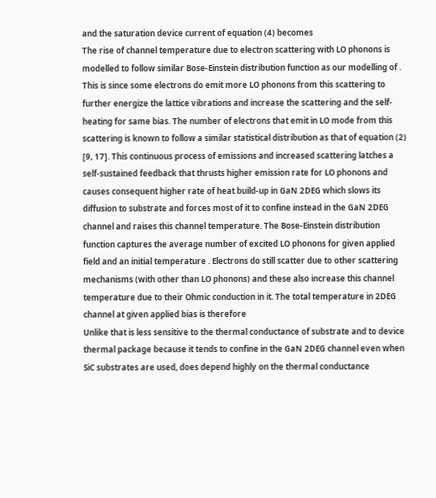and the saturation device current of equation (4) becomes
The rise of channel temperature due to electron scattering with LO phonons is modelled to follow similar Bose-Einstein distribution function as our modelling of . This is since some electrons do emit more LO phonons from this scattering to further energize the lattice vibrations and increase the scattering and the self-heating for same bias. The number of electrons that emit in LO mode from this scattering is known to follow a similar statistical distribution as that of equation (2) [9, 17]. This continuous process of emissions and increased scattering latches a self-sustained feedback that thrusts higher emission rate for LO phonons and causes consequent higher rate of heat build-up in GaN 2DEG which slows its diffusion to substrate and forces most of it to confine instead in the GaN 2DEG channel and raises this channel temperature. The Bose-Einstein distribution function captures the average number of excited LO phonons for given applied field and an initial temperature . Electrons do still scatter due to other scattering mechanisms (with other than LO phonons) and these also increase this channel temperature due to their Ohmic conduction in it. The total temperature in 2DEG channel at given applied bias is therefore
Unlike that is less sensitive to the thermal conductance of substrate and to device thermal package because it tends to confine in the GaN 2DEG channel even when SiC substrates are used, does depend highly on the thermal conductance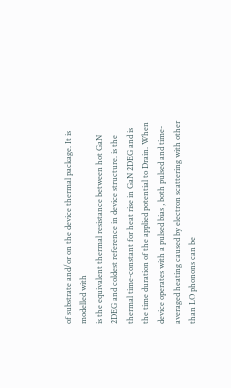of substrate and/or on the device thermal package. It is modelled with
is the equivalent thermal resistance between hot GaN 2DEG and coldest reference in device structure. is the thermal time-constant for heat rise in GaN 2DEG and is the time duration of the applied potential to Drain. When device operates with a pulsed bias , both pulsed and time-averaged heating caused by electron scattering with other than LO phonons can be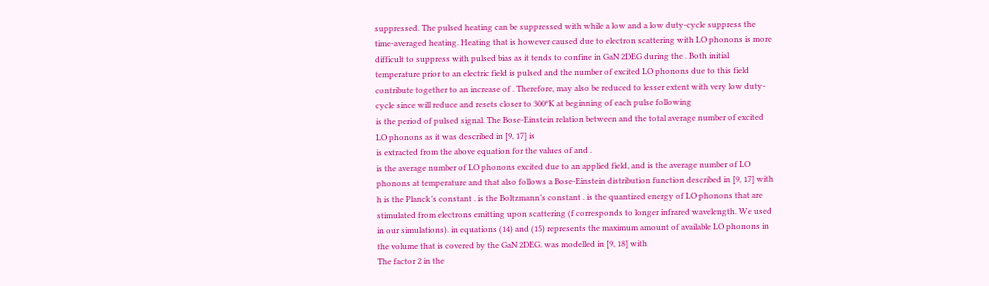suppressed. The pulsed heating can be suppressed with while a low and a low duty-cycle suppress the time-averaged heating. Heating that is however caused due to electron scattering with LO phonons is more difficult to suppress with pulsed bias as it tends to confine in GaN 2DEG during the . Both initial temperature prior to an electric field is pulsed and the number of excited LO phonons due to this field contribute together to an increase of . Therefore, may also be reduced to lesser extent with very low duty-cycle since will reduce and resets closer to 300⁰K at beginning of each pulse following
is the period of pulsed signal. The Bose-Einstein relation between and the total average number of excited LO phonons as it was described in [9, 17] is
is extracted from the above equation for the values of and .
is the average number of LO phonons excited due to an applied field, and is the average number of LO phonons at temperature and that also follows a Bose-Einstein distribution function described in [9, 17] with
h is the Planck’s constant . is the Boltzmann’s constant . is the quantized energy of LO phonons that are stimulated from electrons emitting upon scattering (f corresponds to longer infrared wavelength. We used in our simulations). in equations (14) and (15) represents the maximum amount of available LO phonons in the volume that is covered by the GaN 2DEG. was modelled in [9, 18] with
The factor 2 in the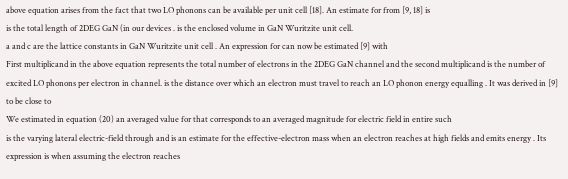above equation arises from the fact that two LO phonons can be available per unit cell [18]. An estimate for from [9, 18] is
is the total length of 2DEG GaN (in our devices . is the enclosed volume in GaN Wuritzite unit cell.
a and c are the lattice constants in GaN Wuritzite unit cell . An expression for can now be estimated [9] with
First multiplicand in the above equation represents the total number of electrons in the 2DEG GaN channel and the second multiplicand is the number of excited LO phonons per electron in channel. is the distance over which an electron must travel to reach an LO phonon energy equalling . It was derived in [9] to be close to
We estimated in equation (20) an averaged value for that corresponds to an averaged magnitude for electric field in entire such
is the varying lateral electric-field through and is an estimate for the effective-electron mass when an electron reaches at high fields and emits energy . Its expression is when assuming the electron reaches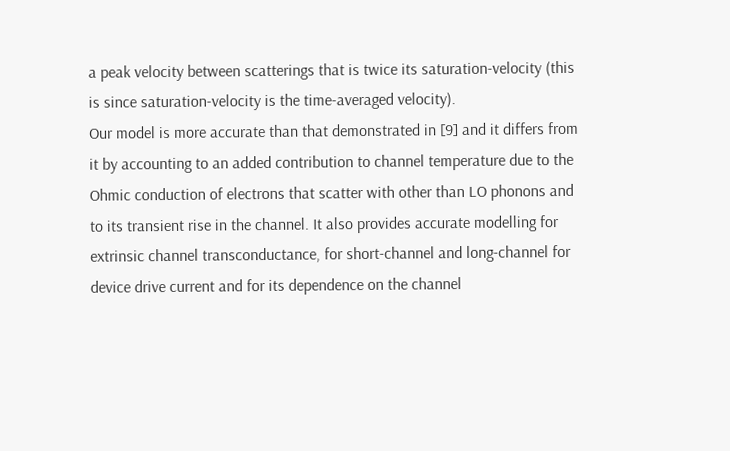a peak velocity between scatterings that is twice its saturation-velocity (this is since saturation-velocity is the time-averaged velocity).
Our model is more accurate than that demonstrated in [9] and it differs from it by accounting to an added contribution to channel temperature due to the Ohmic conduction of electrons that scatter with other than LO phonons and to its transient rise in the channel. It also provides accurate modelling for extrinsic channel transconductance, for short-channel and long-channel for device drive current and for its dependence on the channel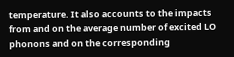temperature. It also accounts to the impacts from and on the average number of excited LO phonons and on the corresponding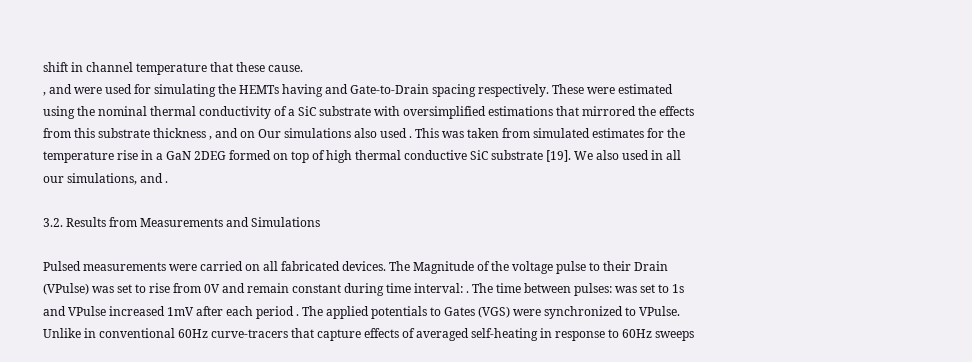shift in channel temperature that these cause.
, and were used for simulating the HEMTs having and Gate-to-Drain spacing respectively. These were estimated using the nominal thermal conductivity of a SiC substrate with oversimplified estimations that mirrored the effects from this substrate thickness , and on Our simulations also used . This was taken from simulated estimates for the temperature rise in a GaN 2DEG formed on top of high thermal conductive SiC substrate [19]. We also used in all our simulations, and .

3.2. Results from Measurements and Simulations

Pulsed measurements were carried on all fabricated devices. The Magnitude of the voltage pulse to their Drain (VPulse) was set to rise from 0V and remain constant during time interval: . The time between pulses: was set to 1s and VPulse increased 1mV after each period . The applied potentials to Gates (VGS) were synchronized to VPulse. Unlike in conventional 60Hz curve-tracers that capture effects of averaged self-heating in response to 60Hz sweeps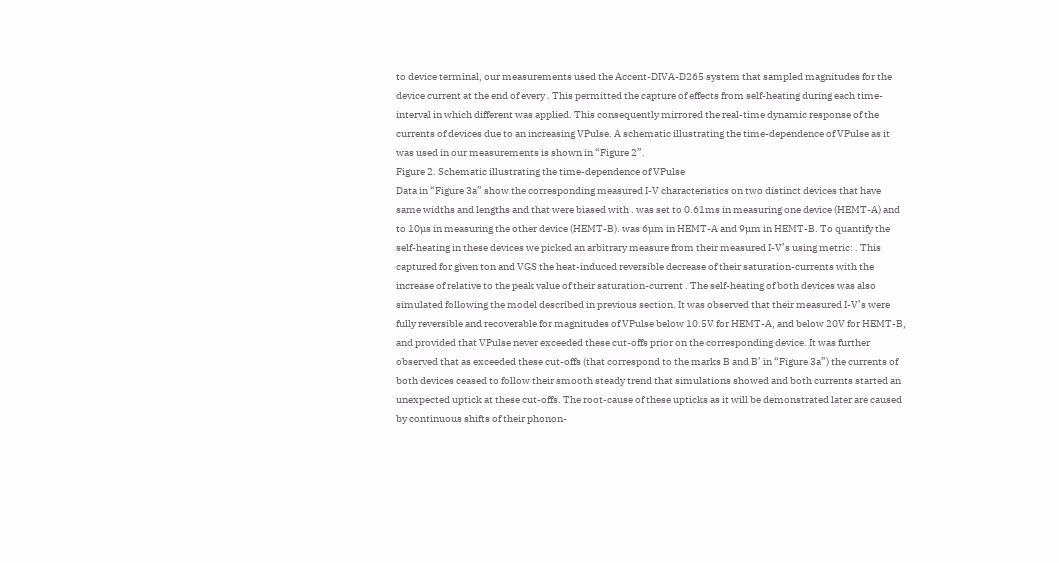to device terminal, our measurements used the Accent-DIVA-D265 system that sampled magnitudes for the device current at the end of every . This permitted the capture of effects from self-heating during each time-interval in which different was applied. This consequently mirrored the real-time dynamic response of the currents of devices due to an increasing VPulse. A schematic illustrating the time-dependence of VPulse as it was used in our measurements is shown in “Figure 2”.
Figure 2. Schematic illustrating the time-dependence of VPulse
Data in “Figure 3a” show the corresponding measured I-V characteristics on two distinct devices that have same widths and lengths and that were biased with . was set to 0.61ms in measuring one device (HEMT-A) and to 10µs in measuring the other device (HEMT-B). was 6µm in HEMT-A and 9µm in HEMT-B. To quantify the self-heating in these devices we picked an arbitrary measure from their measured I-V’s using metric: . This captured for given ton and VGS the heat-induced reversible decrease of their saturation-currents with the increase of relative to the peak value of their saturation-current . The self-heating of both devices was also simulated following the model described in previous section. It was observed that their measured I-V’s were fully reversible and recoverable for magnitudes of VPulse below 10.5V for HEMT-A, and below 20V for HEMT-B, and provided that VPulse never exceeded these cut-offs prior on the corresponding device. It was further observed that as exceeded these cut-offs (that correspond to the marks B and B’ in “Figure 3a”) the currents of both devices ceased to follow their smooth steady trend that simulations showed and both currents started an unexpected uptick at these cut-offs. The root-cause of these upticks as it will be demonstrated later are caused by continuous shifts of their phonon-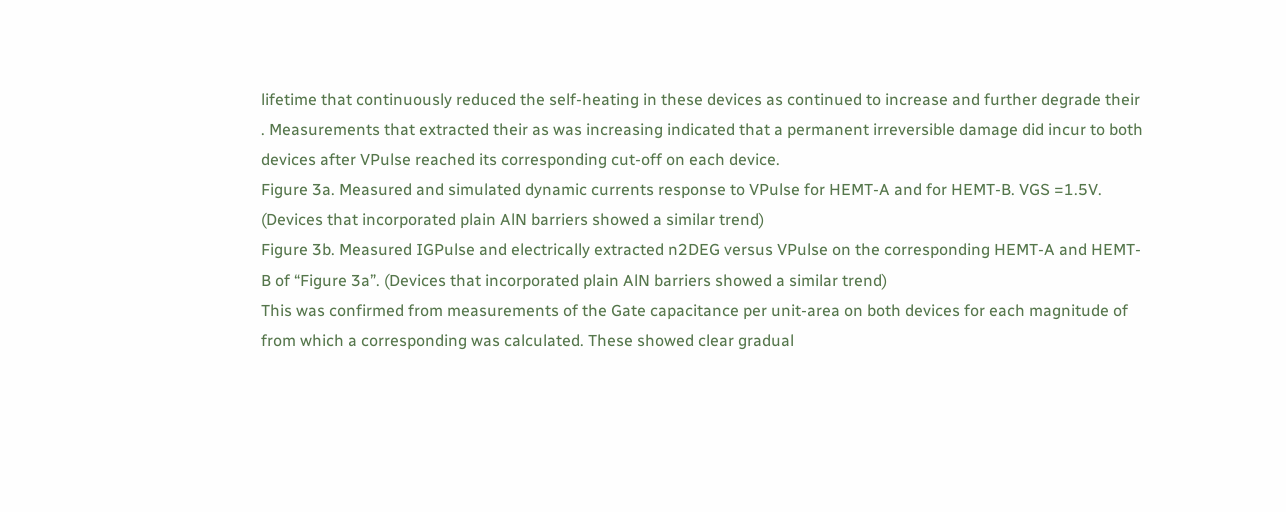lifetime that continuously reduced the self-heating in these devices as continued to increase and further degrade their . Measurements that extracted their as was increasing indicated that a permanent irreversible damage did incur to both devices after VPulse reached its corresponding cut-off on each device.
Figure 3a. Measured and simulated dynamic currents response to VPulse for HEMT-A and for HEMT-B. VGS =1.5V. (Devices that incorporated plain AlN barriers showed a similar trend)
Figure 3b. Measured IGPulse and electrically extracted n2DEG versus VPulse on the corresponding HEMT-A and HEMT-B of “Figure 3a”. (Devices that incorporated plain AlN barriers showed a similar trend)
This was confirmed from measurements of the Gate capacitance per unit-area on both devices for each magnitude of from which a corresponding was calculated. These showed clear gradual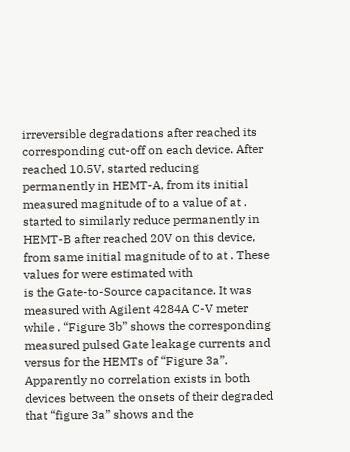irreversible degradations after reached its corresponding cut-off on each device. After reached 10.5V, started reducing permanently in HEMT-A, from its initial measured magnitude of to a value of at . started to similarly reduce permanently in HEMT-B after reached 20V on this device, from same initial magnitude of to at . These values for were estimated with
is the Gate-to-Source capacitance. It was measured with Agilent 4284A C-V meter while . “Figure 3b” shows the corresponding measured pulsed Gate leakage currents and versus for the HEMTs of “Figure 3a”. Apparently no correlation exists in both devices between the onsets of their degraded that “figure 3a” shows and the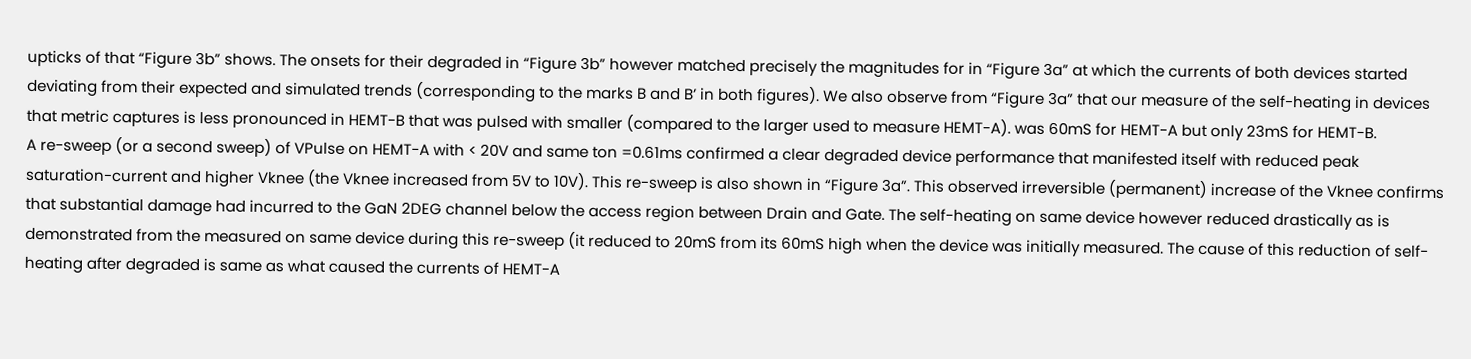upticks of that “Figure 3b” shows. The onsets for their degraded in “Figure 3b” however matched precisely the magnitudes for in “Figure 3a” at which the currents of both devices started deviating from their expected and simulated trends (corresponding to the marks B and B’ in both figures). We also observe from “Figure 3a” that our measure of the self-heating in devices that metric captures is less pronounced in HEMT-B that was pulsed with smaller (compared to the larger used to measure HEMT-A). was 60mS for HEMT-A but only 23mS for HEMT-B.
A re-sweep (or a second sweep) of VPulse on HEMT-A with < 20V and same ton =0.61ms confirmed a clear degraded device performance that manifested itself with reduced peak saturation-current and higher Vknee (the Vknee increased from 5V to 10V). This re-sweep is also shown in “Figure 3a”. This observed irreversible (permanent) increase of the Vknee confirms that substantial damage had incurred to the GaN 2DEG channel below the access region between Drain and Gate. The self-heating on same device however reduced drastically as is demonstrated from the measured on same device during this re-sweep (it reduced to 20mS from its 60mS high when the device was initially measured. The cause of this reduction of self-heating after degraded is same as what caused the currents of HEMT-A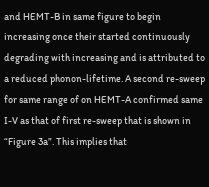and HEMT-B in same figure to begin increasing once their started continuously degrading with increasing and is attributed to a reduced phonon-lifetime. A second re-sweep for same range of on HEMT-A confirmed same I-V as that of first re-sweep that is shown in “Figure 3a”. This implies that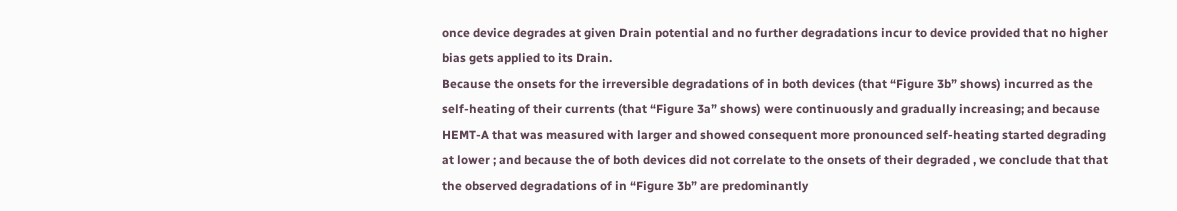once device degrades at given Drain potential and no further degradations incur to device provided that no higher bias gets applied to its Drain.
Because the onsets for the irreversible degradations of in both devices (that “Figure 3b” shows) incurred as the self-heating of their currents (that “Figure 3a” shows) were continuously and gradually increasing; and because HEMT-A that was measured with larger and showed consequent more pronounced self-heating started degrading at lower ; and because the of both devices did not correlate to the onsets of their degraded , we conclude that that the observed degradations of in “Figure 3b” are predominantly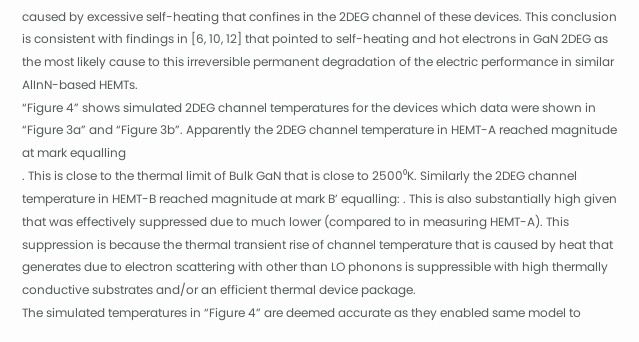caused by excessive self-heating that confines in the 2DEG channel of these devices. This conclusion is consistent with findings in [6, 10, 12] that pointed to self-heating and hot electrons in GaN 2DEG as the most likely cause to this irreversible permanent degradation of the electric performance in similar AlInN-based HEMTs.
“Figure 4” shows simulated 2DEG channel temperatures for the devices which data were shown in “Figure 3a” and “Figure 3b”. Apparently the 2DEG channel temperature in HEMT-A reached magnitude at mark equalling
. This is close to the thermal limit of Bulk GaN that is close to 2500⁰K. Similarly the 2DEG channel temperature in HEMT-B reached magnitude at mark B’ equalling: . This is also substantially high given that was effectively suppressed due to much lower (compared to in measuring HEMT-A). This suppression is because the thermal transient rise of channel temperature that is caused by heat that generates due to electron scattering with other than LO phonons is suppressible with high thermally conductive substrates and/or an efficient thermal device package.
The simulated temperatures in “Figure 4” are deemed accurate as they enabled same model to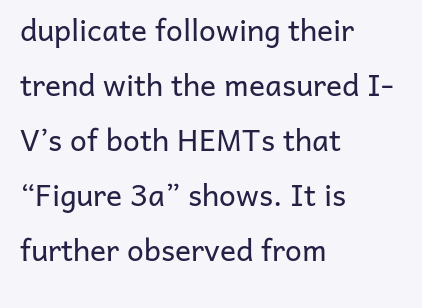duplicate following their trend with the measured I-V’s of both HEMTs that “Figure 3a” shows. It is further observed from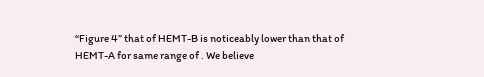“Figure 4” that of HEMT-B is noticeably lower than that of HEMT-A for same range of . We believe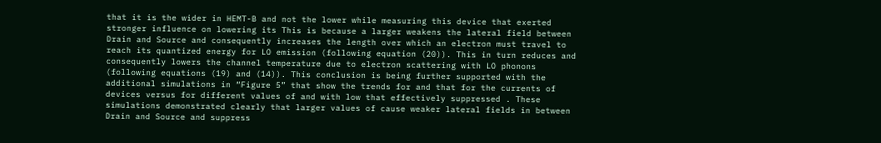that it is the wider in HEMT-B and not the lower while measuring this device that exerted stronger influence on lowering its This is because a larger weakens the lateral field between Drain and Source and consequently increases the length over which an electron must travel to reach its quantized energy for LO emission (following equation (20)). This in turn reduces and consequently lowers the channel temperature due to electron scattering with LO phonons (following equations (19) and (14)). This conclusion is being further supported with the additional simulations in “Figure 5” that show the trends for and that for the currents of devices versus for different values of and with low that effectively suppressed . These simulations demonstrated clearly that larger values of cause weaker lateral fields in between Drain and Source and suppress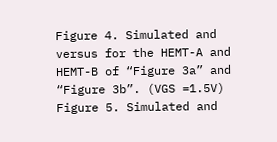Figure 4. Simulated and versus for the HEMT-A and HEMT-B of “Figure 3a” and “Figure 3b”. (VGS =1.5V)
Figure 5. Simulated and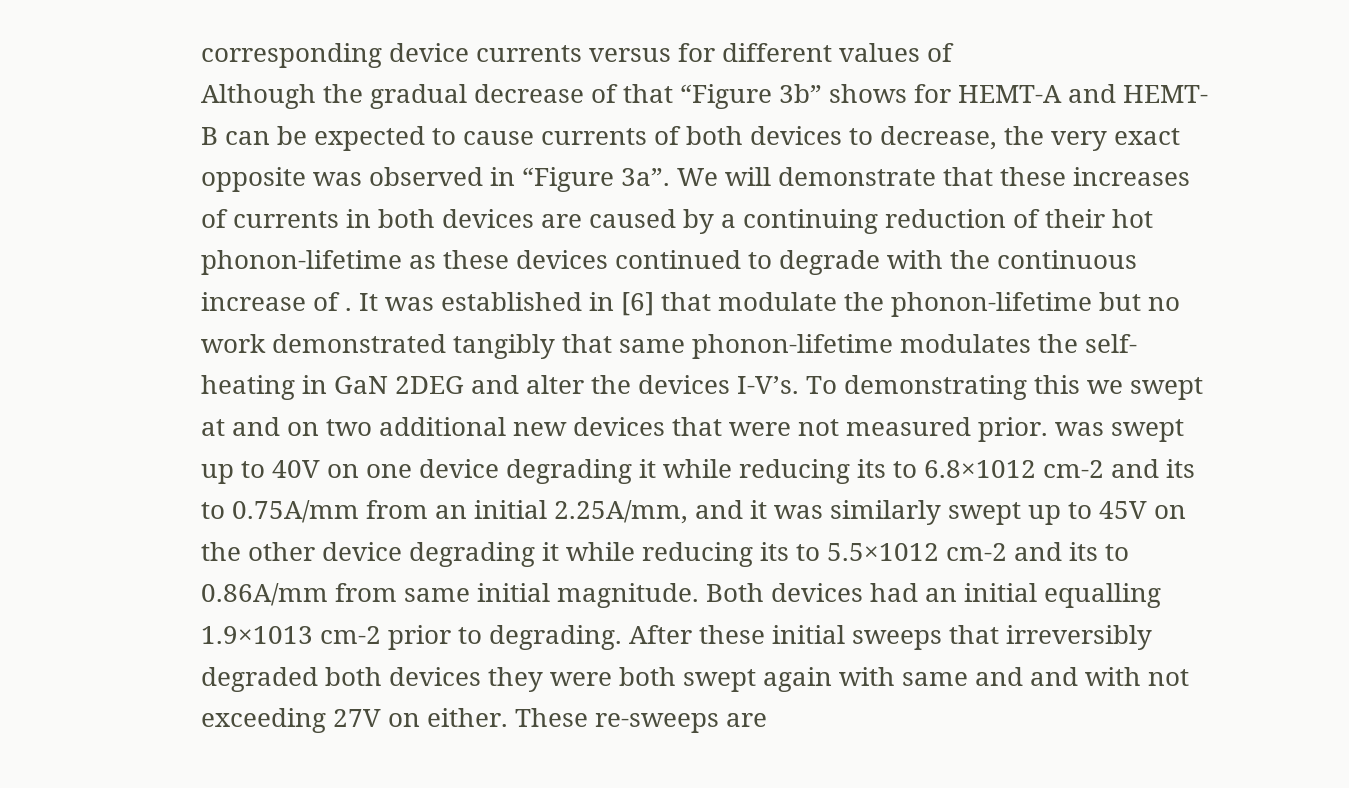corresponding device currents versus for different values of
Although the gradual decrease of that “Figure 3b” shows for HEMT-A and HEMT-B can be expected to cause currents of both devices to decrease, the very exact opposite was observed in “Figure 3a”. We will demonstrate that these increases of currents in both devices are caused by a continuing reduction of their hot phonon-lifetime as these devices continued to degrade with the continuous increase of . It was established in [6] that modulate the phonon-lifetime but no work demonstrated tangibly that same phonon-lifetime modulates the self-heating in GaN 2DEG and alter the devices I-V’s. To demonstrating this we swept at and on two additional new devices that were not measured prior. was swept up to 40V on one device degrading it while reducing its to 6.8×1012 cm-2 and its to 0.75A/mm from an initial 2.25A/mm, and it was similarly swept up to 45V on the other device degrading it while reducing its to 5.5×1012 cm-2 and its to 0.86A/mm from same initial magnitude. Both devices had an initial equalling 1.9×1013 cm-2 prior to degrading. After these initial sweeps that irreversibly degraded both devices they were both swept again with same and and with not exceeding 27V on either. These re-sweeps are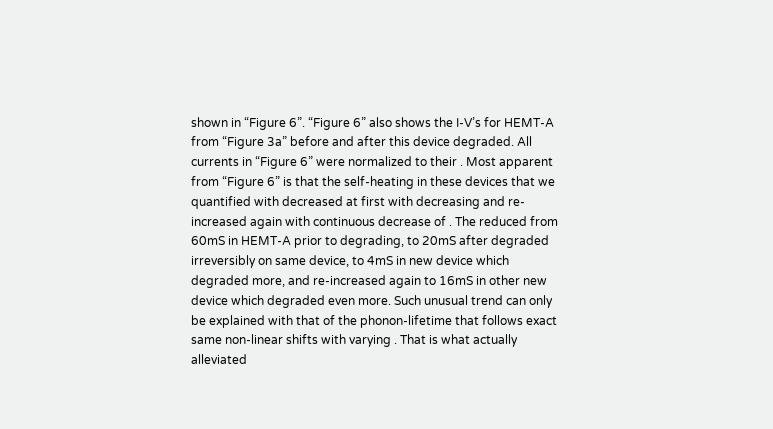shown in “Figure 6”. “Figure 6” also shows the I-V’s for HEMT-A from “Figure 3a” before and after this device degraded. All currents in “Figure 6” were normalized to their . Most apparent from “Figure 6” is that the self-heating in these devices that we quantified with decreased at first with decreasing and re-increased again with continuous decrease of . The reduced from 60mS in HEMT-A prior to degrading, to 20mS after degraded irreversibly on same device, to 4mS in new device which degraded more, and re-increased again to 16mS in other new device which degraded even more. Such unusual trend can only be explained with that of the phonon-lifetime that follows exact same non-linear shifts with varying . That is what actually alleviated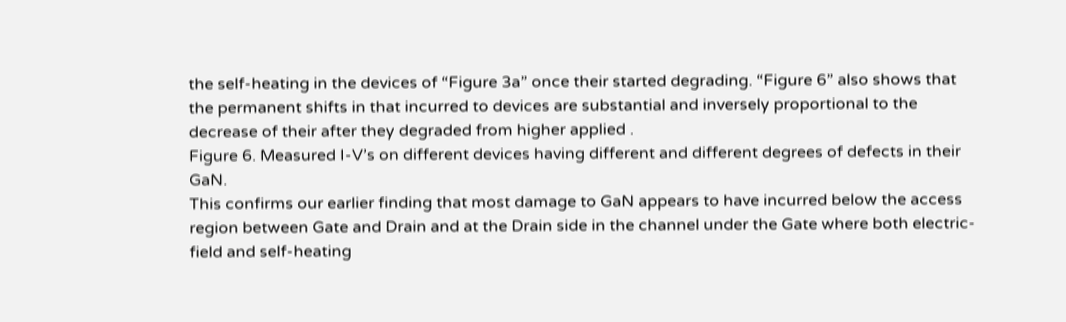the self-heating in the devices of “Figure 3a” once their started degrading. “Figure 6” also shows that the permanent shifts in that incurred to devices are substantial and inversely proportional to the decrease of their after they degraded from higher applied .
Figure 6. Measured I-V’s on different devices having different and different degrees of defects in their GaN.
This confirms our earlier finding that most damage to GaN appears to have incurred below the access region between Gate and Drain and at the Drain side in the channel under the Gate where both electric-field and self-heating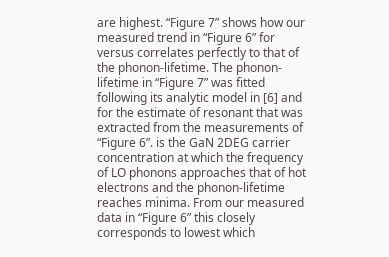are highest. “Figure 7” shows how our measured trend in “Figure 6” for versus correlates perfectly to that of the phonon-lifetime. The phonon-lifetime in “Figure 7” was fitted following its analytic model in [6] and for the estimate of resonant that was extracted from the measurements of “Figure 6”. is the GaN 2DEG carrier concentration at which the frequency of LO phonons approaches that of hot electrons and the phonon-lifetime reaches minima. From our measured data in “Figure 6” this closely corresponds to lowest which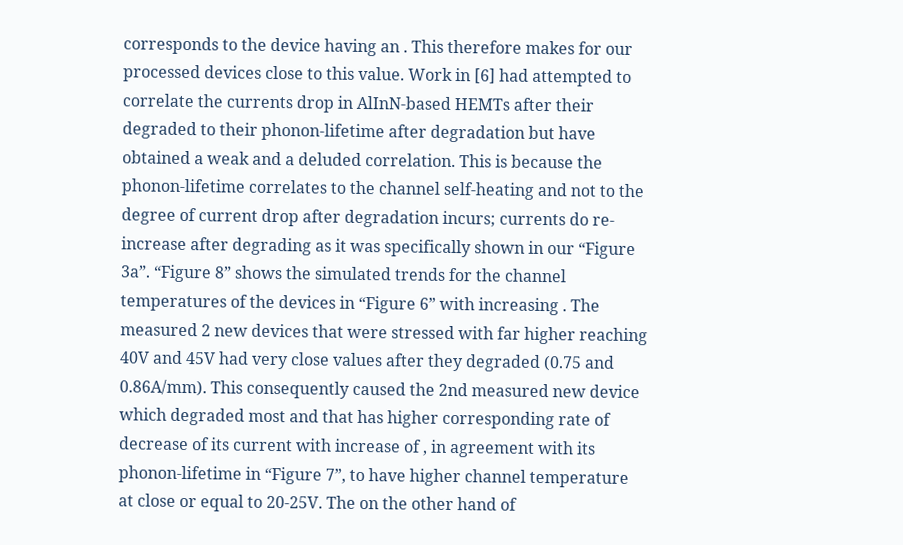corresponds to the device having an . This therefore makes for our processed devices close to this value. Work in [6] had attempted to correlate the currents drop in AlInN-based HEMTs after their degraded to their phonon-lifetime after degradation but have obtained a weak and a deluded correlation. This is because the phonon-lifetime correlates to the channel self-heating and not to the degree of current drop after degradation incurs; currents do re-increase after degrading as it was specifically shown in our “Figure 3a”. “Figure 8” shows the simulated trends for the channel temperatures of the devices in “Figure 6” with increasing . The measured 2 new devices that were stressed with far higher reaching 40V and 45V had very close values after they degraded (0.75 and 0.86A/mm). This consequently caused the 2nd measured new device which degraded most and that has higher corresponding rate of decrease of its current with increase of , in agreement with its phonon-lifetime in “Figure 7”, to have higher channel temperature at close or equal to 20-25V. The on the other hand of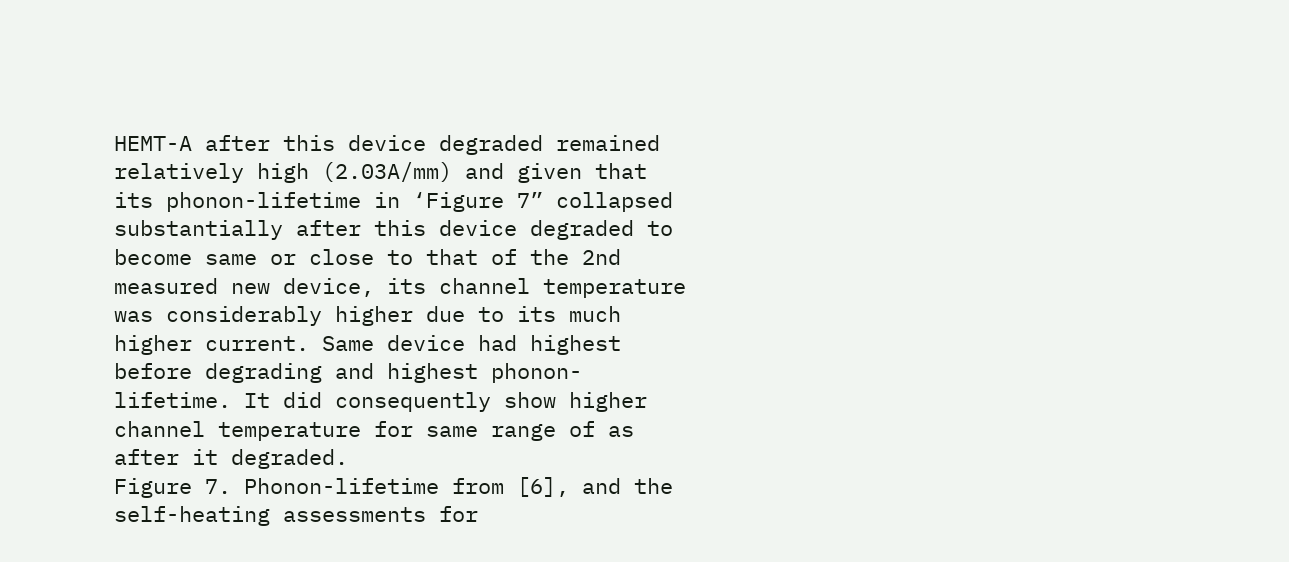HEMT-A after this device degraded remained relatively high (2.03A/mm) and given that its phonon-lifetime in ‘Figure 7” collapsed substantially after this device degraded to become same or close to that of the 2nd measured new device, its channel temperature was considerably higher due to its much higher current. Same device had highest before degrading and highest phonon-lifetime. It did consequently show higher channel temperature for same range of as after it degraded.
Figure 7. Phonon-lifetime from [6], and the self-heating assessments for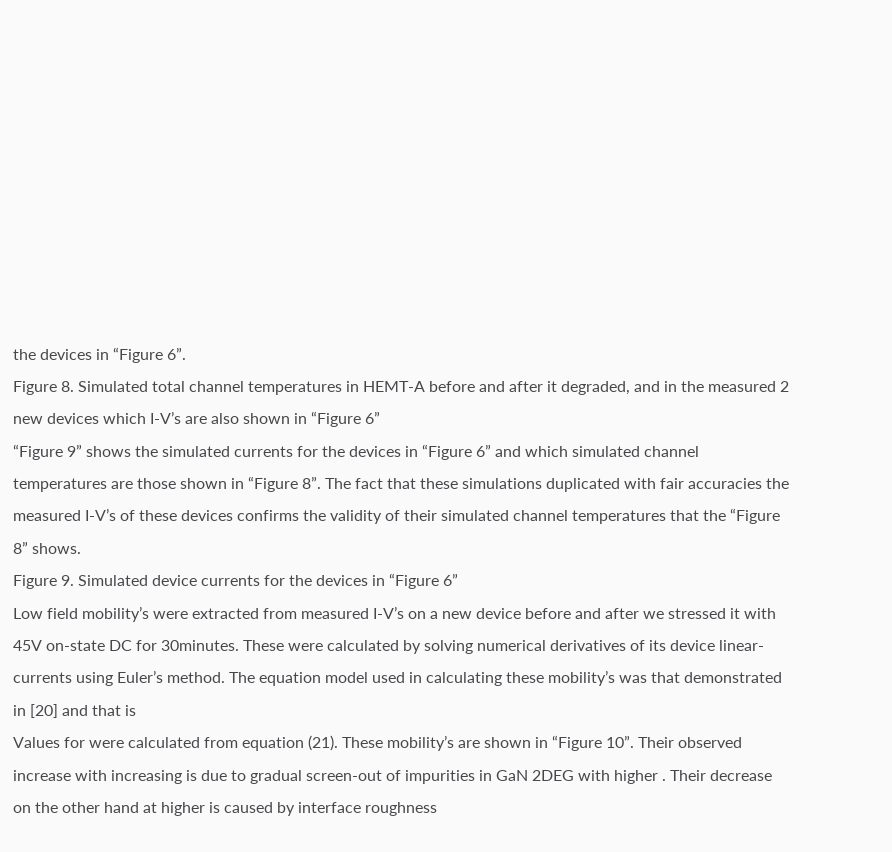the devices in “Figure 6”.
Figure 8. Simulated total channel temperatures in HEMT-A before and after it degraded, and in the measured 2 new devices which I-V’s are also shown in “Figure 6”
“Figure 9” shows the simulated currents for the devices in “Figure 6” and which simulated channel temperatures are those shown in “Figure 8”. The fact that these simulations duplicated with fair accuracies the measured I-V’s of these devices confirms the validity of their simulated channel temperatures that the “Figure 8” shows.
Figure 9. Simulated device currents for the devices in “Figure 6”
Low field mobility’s were extracted from measured I-V’s on a new device before and after we stressed it with 45V on-state DC for 30minutes. These were calculated by solving numerical derivatives of its device linear-currents using Euler’s method. The equation model used in calculating these mobility’s was that demonstrated in [20] and that is
Values for were calculated from equation (21). These mobility’s are shown in “Figure 10”. Their observed increase with increasing is due to gradual screen-out of impurities in GaN 2DEG with higher . Their decrease on the other hand at higher is caused by interface roughness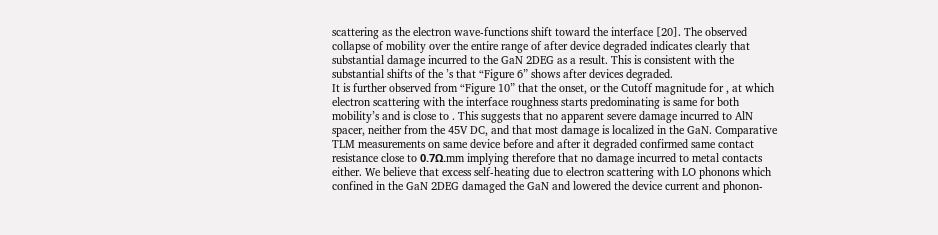scattering as the electron wave-functions shift toward the interface [20]. The observed collapse of mobility over the entire range of after device degraded indicates clearly that substantial damage incurred to the GaN 2DEG as a result. This is consistent with the substantial shifts of the ’s that “Figure 6” shows after devices degraded.
It is further observed from “Figure 10” that the onset, or the Cutoff magnitude for , at which electron scattering with the interface roughness starts predominating is same for both mobility’s and is close to . This suggests that no apparent severe damage incurred to AlN spacer, neither from the 45V DC, and that most damage is localized in the GaN. Comparative TLM measurements on same device before and after it degraded confirmed same contact resistance close to 0.7Ω.mm implying therefore that no damage incurred to metal contacts either. We believe that excess self-heating due to electron scattering with LO phonons which confined in the GaN 2DEG damaged the GaN and lowered the device current and phonon-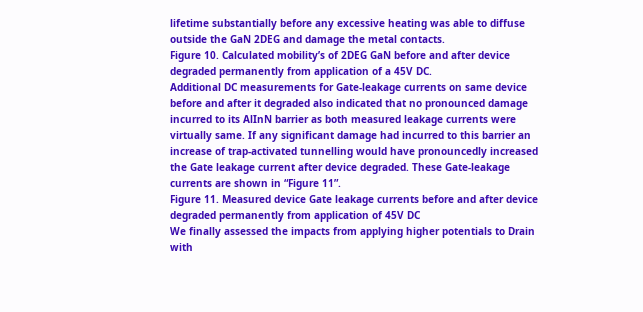lifetime substantially before any excessive heating was able to diffuse outside the GaN 2DEG and damage the metal contacts.
Figure 10. Calculated mobility’s of 2DEG GaN before and after device degraded permanently from application of a 45V DC.
Additional DC measurements for Gate-leakage currents on same device before and after it degraded also indicated that no pronounced damage incurred to its AlInN barrier as both measured leakage currents were virtually same. If any significant damage had incurred to this barrier an increase of trap-activated tunnelling would have pronouncedly increased the Gate leakage current after device degraded. These Gate-leakage currents are shown in “Figure 11”.
Figure 11. Measured device Gate leakage currents before and after device degraded permanently from application of 45V DC
We finally assessed the impacts from applying higher potentials to Drain with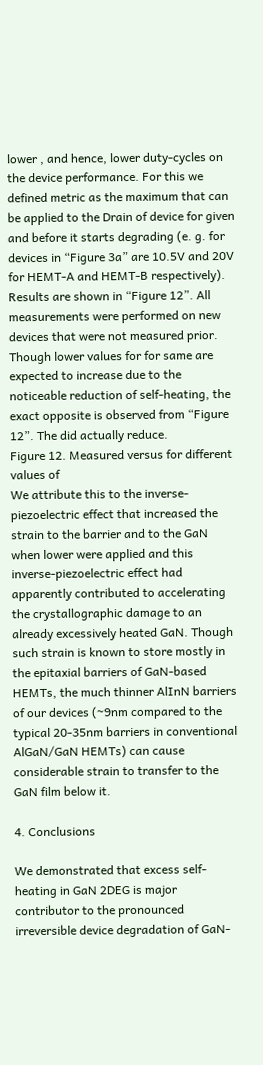lower , and hence, lower duty-cycles on the device performance. For this we defined metric as the maximum that can be applied to the Drain of device for given and before it starts degrading (e. g. for devices in “Figure 3a” are 10.5V and 20V for HEMT-A and HEMT-B respectively). Results are shown in “Figure 12”. All measurements were performed on new devices that were not measured prior. Though lower values for for same are expected to increase due to the noticeable reduction of self-heating, the exact opposite is observed from “Figure 12”. The did actually reduce.
Figure 12. Measured versus for different values of
We attribute this to the inverse-piezoelectric effect that increased the strain to the barrier and to the GaN when lower were applied and this inverse-piezoelectric effect had apparently contributed to accelerating the crystallographic damage to an already excessively heated GaN. Though such strain is known to store mostly in the epitaxial barriers of GaN-based HEMTs, the much thinner AlInN barriers of our devices (~9nm compared to the typical 20-35nm barriers in conventional AlGaN/GaN HEMTs) can cause considerable strain to transfer to the GaN film below it.

4. Conclusions

We demonstrated that excess self-heating in GaN 2DEG is major contributor to the pronounced irreversible device degradation of GaN-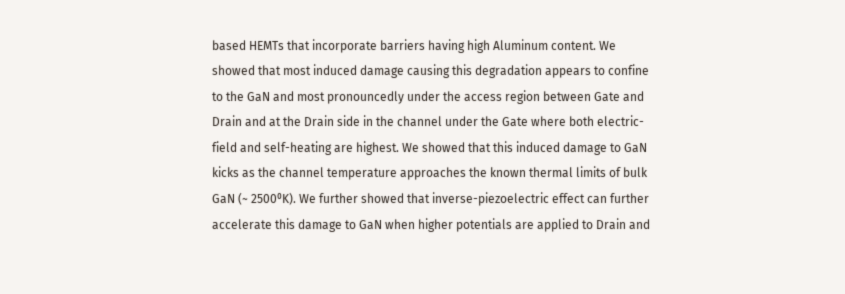based HEMTs that incorporate barriers having high Aluminum content. We showed that most induced damage causing this degradation appears to confine to the GaN and most pronouncedly under the access region between Gate and Drain and at the Drain side in the channel under the Gate where both electric-field and self-heating are highest. We showed that this induced damage to GaN kicks as the channel temperature approaches the known thermal limits of bulk GaN (~ 2500⁰K). We further showed that inverse-piezoelectric effect can further accelerate this damage to GaN when higher potentials are applied to Drain and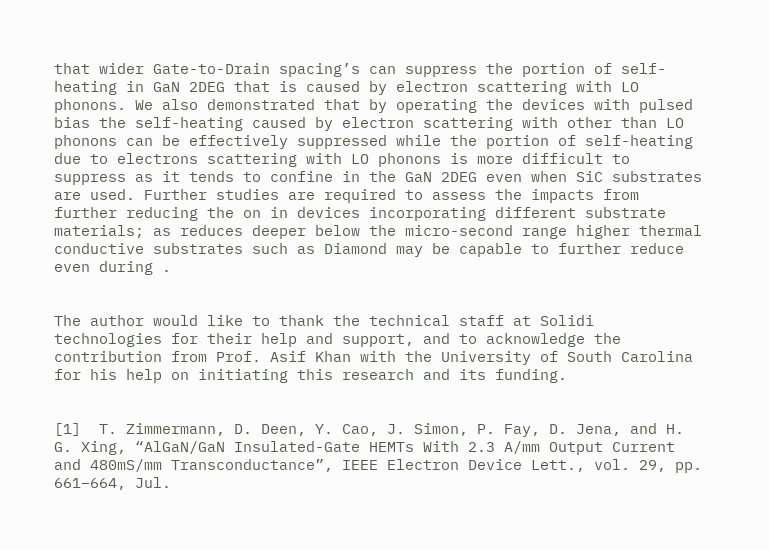that wider Gate-to-Drain spacing’s can suppress the portion of self-heating in GaN 2DEG that is caused by electron scattering with LO phonons. We also demonstrated that by operating the devices with pulsed bias the self-heating caused by electron scattering with other than LO phonons can be effectively suppressed while the portion of self-heating due to electrons scattering with LO phonons is more difficult to suppress as it tends to confine in the GaN 2DEG even when SiC substrates are used. Further studies are required to assess the impacts from further reducing the on in devices incorporating different substrate materials; as reduces deeper below the micro-second range higher thermal conductive substrates such as Diamond may be capable to further reduce even during .


The author would like to thank the technical staff at Solidi technologies for their help and support, and to acknowledge the contribution from Prof. Asif Khan with the University of South Carolina for his help on initiating this research and its funding.


[1]  T. Zimmermann, D. Deen, Y. Cao, J. Simon, P. Fay, D. Jena, and H. G. Xing, “AlGaN/GaN Insulated-Gate HEMTs With 2.3 A/mm Output Current and 480mS/mm Transconductance”, IEEE Electron Device Lett., vol. 29, pp. 661–664, Jul.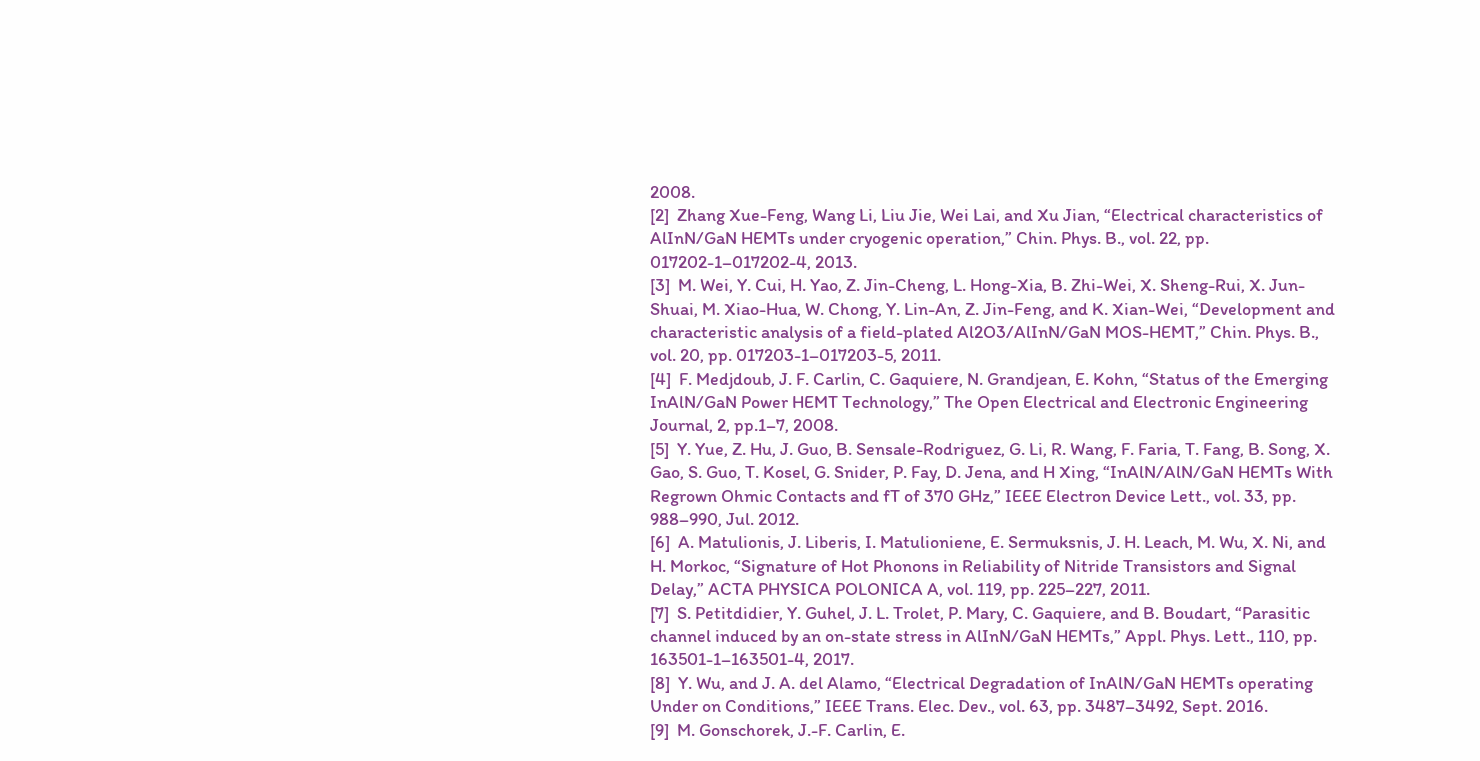2008.
[2]  Zhang Xue-Feng, Wang Li, Liu Jie, Wei Lai, and Xu Jian, “Electrical characteristics of AlInN/GaN HEMTs under cryogenic operation,” Chin. Phys. B., vol. 22, pp. 017202-1–017202-4, 2013.
[3]  M. Wei, Y. Cui, H. Yao, Z. Jin-Cheng, L. Hong-Xia, B. Zhi-Wei, X. Sheng-Rui, X. Jun-Shuai, M. Xiao-Hua, W. Chong, Y. Lin-An, Z. Jin-Feng, and K. Xian-Wei, “Development and characteristic analysis of a field-plated Al2O3/AlInN/GaN MOS-HEMT,” Chin. Phys. B., vol. 20, pp. 017203-1–017203-5, 2011.
[4]  F. Medjdoub, J. F. Carlin, C. Gaquiere, N. Grandjean, E. Kohn, “Status of the Emerging InAlN/GaN Power HEMT Technology,” The Open Electrical and Electronic Engineering Journal, 2, pp.1–7, 2008.
[5]  Y. Yue, Z. Hu, J. Guo, B. Sensale-Rodriguez, G. Li, R. Wang, F. Faria, T. Fang, B. Song, X. Gao, S. Guo, T. Kosel, G. Snider, P. Fay, D. Jena, and H Xing, “InAlN/AlN/GaN HEMTs With Regrown Ohmic Contacts and fT of 370 GHz,” IEEE Electron Device Lett., vol. 33, pp. 988–990, Jul. 2012.
[6]  A. Matulionis, J. Liberis, I. Matulioniene, E. Sermuksnis, J. H. Leach, M. Wu, X. Ni, and H. Morkoc, “Signature of Hot Phonons in Reliability of Nitride Transistors and Signal Delay,” ACTA PHYSICA POLONICA A, vol. 119, pp. 225–227, 2011.
[7]  S. Petitdidier, Y. Guhel, J. L. Trolet, P. Mary, C. Gaquiere, and B. Boudart, “Parasitic channel induced by an on-state stress in AlInN/GaN HEMTs,” Appl. Phys. Lett., 110, pp. 163501-1–163501-4, 2017.
[8]  Y. Wu, and J. A. del Alamo, “Electrical Degradation of InAlN/GaN HEMTs operating Under on Conditions,” IEEE Trans. Elec. Dev., vol. 63, pp. 3487–3492, Sept. 2016.
[9]  M. Gonschorek, J.-F. Carlin, E.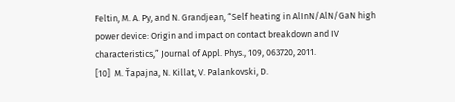Feltin, M. A. Py, and N. Grandjean, “Self heating in AlInN/AlN/GaN high power device: Origin and impact on contact breakdown and IV characteristics,” Journal of Appl. Phys., 109, 063720, 2011.
[10]  M. Ťapajna, N. Killat, V. Palankovski, D.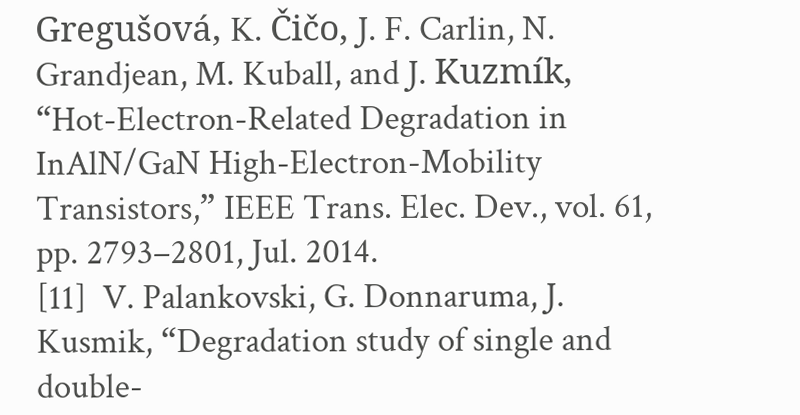Gregušová, K. Čičo, J. F. Carlin, N. Grandjean, M. Kuball, and J. Kuzmík, “Hot-Electron-Related Degradation in InAlN/GaN High-Electron-Mobility Transistors,” IEEE Trans. Elec. Dev., vol. 61, pp. 2793–2801, Jul. 2014.
[11]  V. Palankovski, G. Donnaruma, J. Kusmik, “Degradation study of single and double-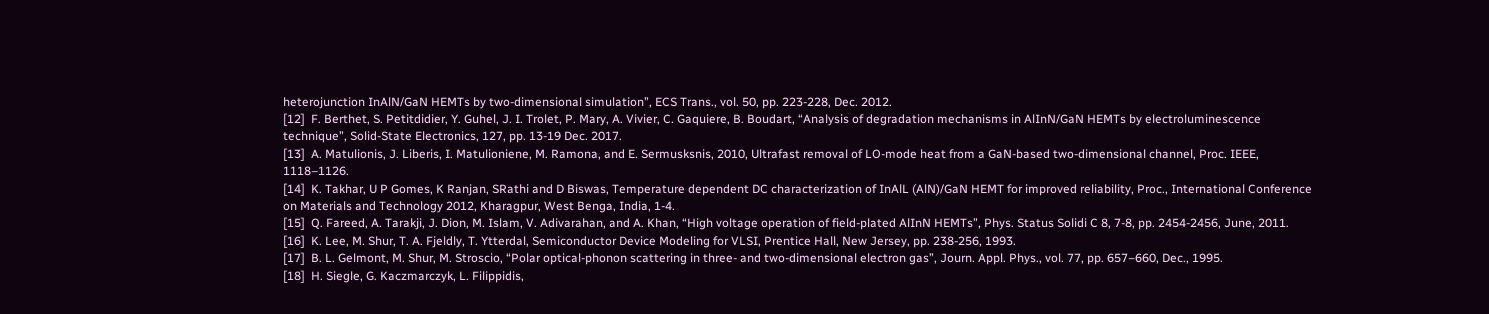heterojunction InAlN/GaN HEMTs by two-dimensional simulation”, ECS Trans., vol. 50, pp. 223-228, Dec. 2012.
[12]  F. Berthet, S. Petitdidier, Y. Guhel, J. I. Trolet, P. Mary, A. Vivier, C. Gaquiere, B. Boudart, “Analysis of degradation mechanisms in AlInN/GaN HEMTs by electroluminescence technique”, Solid-State Electronics, 127, pp. 13-19 Dec. 2017.
[13]  A. Matulionis, J. Liberis, I. Matulioniene, M. Ramona, and E. Sermusksnis, 2010, Ultrafast removal of LO-mode heat from a GaN-based two-dimensional channel, Proc. IEEE, 1118–1126.
[14]  K. Takhar, U P Gomes, K Ranjan, SRathi and D Biswas, Temperature dependent DC characterization of InAlL (AlN)/GaN HEMT for improved reliability, Proc., International Conference on Materials and Technology 2012, Kharagpur, West Benga, India, 1-4.
[15]  Q. Fareed, A. Tarakji, J. Dion, M. Islam, V. Adivarahan, and A. Khan, “High voltage operation of field-plated AlInN HEMTs”, Phys. Status Solidi C 8, 7-8, pp. 2454-2456, June, 2011.
[16]  K. Lee, M. Shur, T. A. Fjeldly, T. Ytterdal, Semiconductor Device Modeling for VLSI, Prentice Hall, New Jersey, pp. 238-256, 1993.
[17]  B. L. Gelmont, M. Shur, M. Stroscio, “Polar optical-phonon scattering in three- and two-dimensional electron gas”, Journ. Appl. Phys., vol. 77, pp. 657–660, Dec., 1995.
[18]  H. Siegle, G. Kaczmarczyk, L. Filippidis,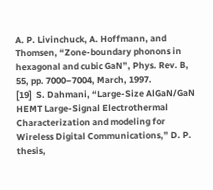A. P. Livinchuck, A. Hoffmann, and Thomsen, “Zone-boundary phonons in hexagonal and cubic GaN”, Phys. Rev. B, 55, pp. 7000–7004, March, 1997.
[19]  S. Dahmani, “Large-Size AlGaN/GaN HEMT Large-Signal Electrothermal Characterization and modeling for Wireless Digital Communications,” D. P. thesis,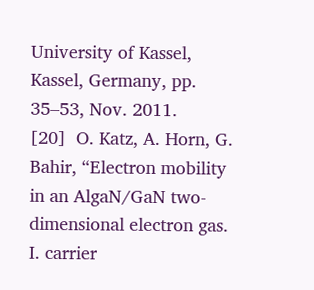University of Kassel, Kassel, Germany, pp. 35–53, Nov. 2011.
[20]  O. Katz, A. Horn, G. Bahir, “Electron mobility in an AlgaN/GaN two-dimensional electron gas. I. carrier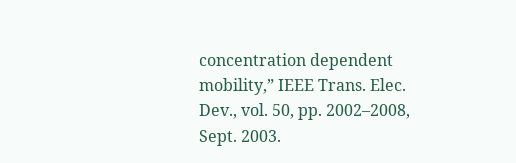concentration dependent mobility,” IEEE Trans. Elec. Dev., vol. 50, pp. 2002–2008, Sept. 2003.